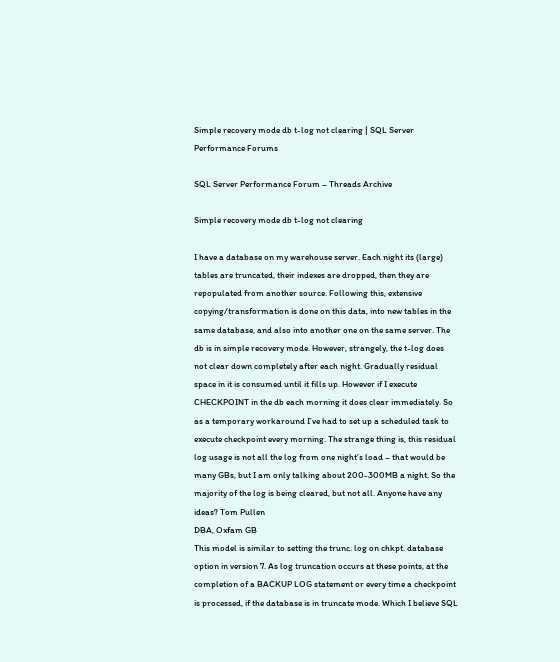Simple recovery mode db t-log not clearing | SQL Server Performance Forums

SQL Server Performance Forum – Threads Archive

Simple recovery mode db t-log not clearing

I have a database on my warehouse server. Each night its (large) tables are truncated, their indexes are dropped, then they are repopulated from another source. Following this, extensive copying/transformation is done on this data, into new tables in the same database, and also into another one on the same server. The db is in simple recovery mode. However, strangely, the t-log does not clear down completely after each night. Gradually residual space in it is consumed until it fills up. However if I execute CHECKPOINT in the db each morning it does clear immediately. So as a temporary workaround I’ve had to set up a scheduled task to execute checkpoint every morning. The strange thing is, this residual log usage is not all the log from one night’s load – that would be many GBs, but I am only talking about 200-300MB a night. So the majority of the log is being cleared, but not all. Anyone have any ideas? Tom Pullen
DBA, Oxfam GB
This model is similar to setting the trunc. log on chkpt. database option in version 7. As log truncation occurs at these points, at the completion of a BACKUP LOG statement or every time a checkpoint is processed, if the database is in truncate mode. Which I believe SQL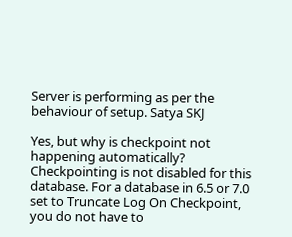Server is performing as per the behaviour of setup. Satya SKJ

Yes, but why is checkpoint not happening automatically? Checkpointing is not disabled for this database. For a database in 6.5 or 7.0 set to Truncate Log On Checkpoint, you do not have to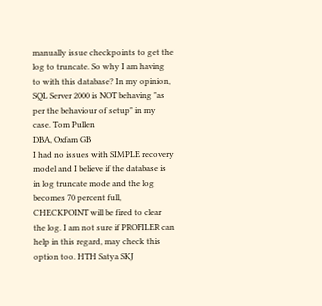manually issue checkpoints to get the log to truncate. So why I am having to with this database? In my opinion, SQL Server 2000 is NOT behaving "as per the behaviour of setup" in my case. Tom Pullen
DBA, Oxfam GB
I had no issues with SIMPLE recovery model and I believe if the database is in log truncate mode and the log becomes 70 percent full, CHECKPOINT will be fired to clear the log. I am not sure if PROFILER can help in this regard, may check this option too. HTH Satya SKJ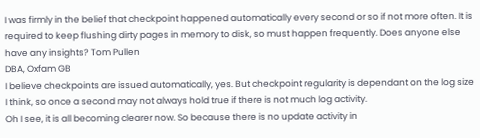I was firmly in the belief that checkpoint happened automatically every second or so if not more often. It is required to keep flushing dirty pages in memory to disk, so must happen frequently. Does anyone else have any insights? Tom Pullen
DBA, Oxfam GB
I believe checkpoints are issued automatically, yes. But checkpoint regularity is dependant on the log size I think, so once a second may not always hold true if there is not much log activity.
Oh I see, it is all becoming clearer now. So because there is no update activity in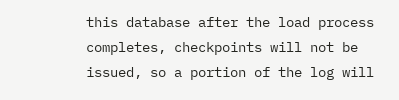this database after the load process completes, checkpoints will not be issued, so a portion of the log will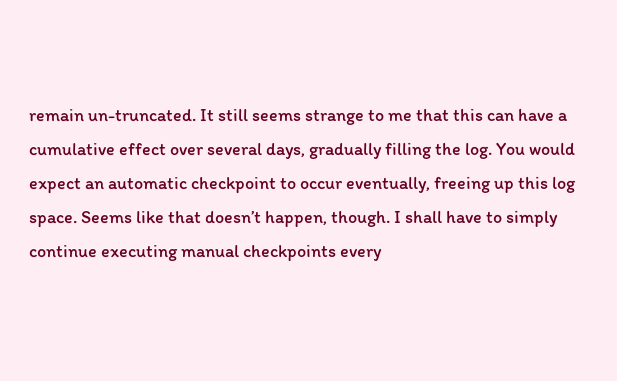remain un-truncated. It still seems strange to me that this can have a cumulative effect over several days, gradually filling the log. You would expect an automatic checkpoint to occur eventually, freeing up this log space. Seems like that doesn’t happen, though. I shall have to simply continue executing manual checkpoints every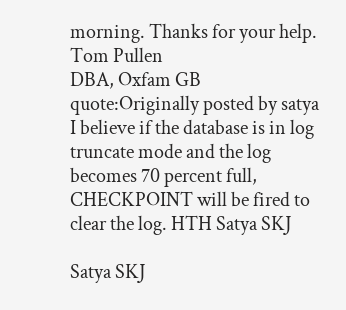morning. Thanks for your help. Tom Pullen
DBA, Oxfam GB
quote:Originally posted by satya I believe if the database is in log truncate mode and the log becomes 70 percent full, CHECKPOINT will be fired to clear the log. HTH Satya SKJ

Satya SKJ